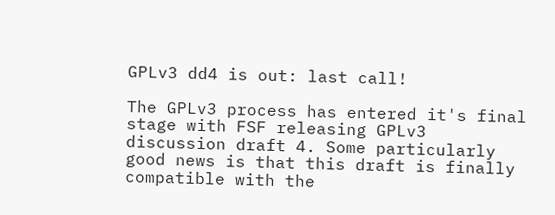GPLv3 dd4 is out: last call!

The GPLv3 process has entered it's final stage with FSF releasing GPLv3 discussion draft 4. Some particularly good news is that this draft is finally compatible with the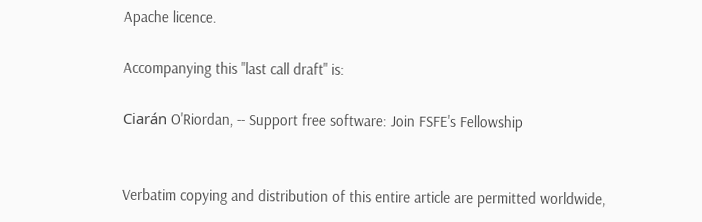Apache licence.

Accompanying this "last call draft" is:

Ciarán O'Riordan, -- Support free software: Join FSFE's Fellowship


Verbatim copying and distribution of this entire article are permitted worldwide,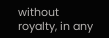without royalty, in any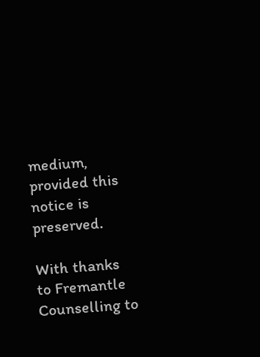medium, provided this notice is preserved.

With thanks to Fremantle Counselling to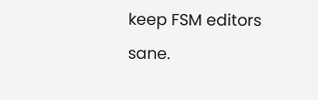keep FSM editors sane.